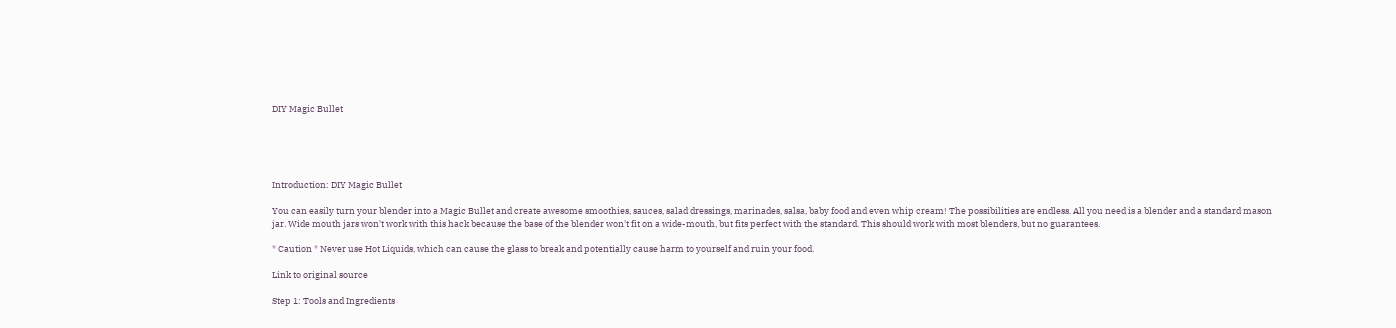DIY Magic Bullet





Introduction: DIY Magic Bullet

You can easily turn your blender into a Magic Bullet and create awesome smoothies, sauces, salad dressings, marinades, salsa, baby food and even whip cream! The possibilities are endless. All you need is a blender and a standard mason jar. Wide mouth jars won't work with this hack because the base of the blender won't fit on a wide-mouth, but fits perfect with the standard. This should work with most blenders, but no guarantees.

* Caution * Never use Hot Liquids, which can cause the glass to break and potentially cause harm to yourself and ruin your food.

Link to original source

Step 1: Tools and Ingredients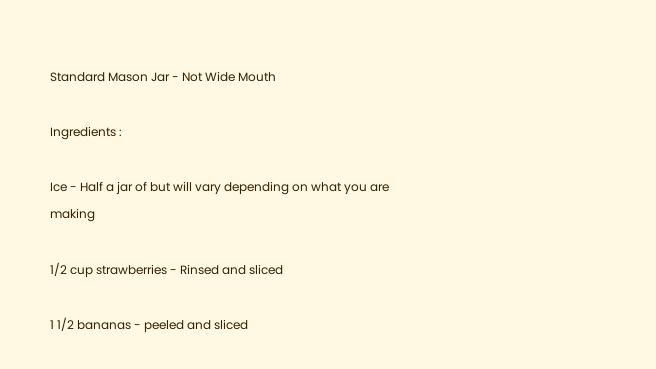Standard Mason Jar - Not Wide Mouth

Ingredients :

Ice - Half a jar of but will vary depending on what you are making

1/2 cup strawberries - Rinsed and sliced

1 1/2 bananas - peeled and sliced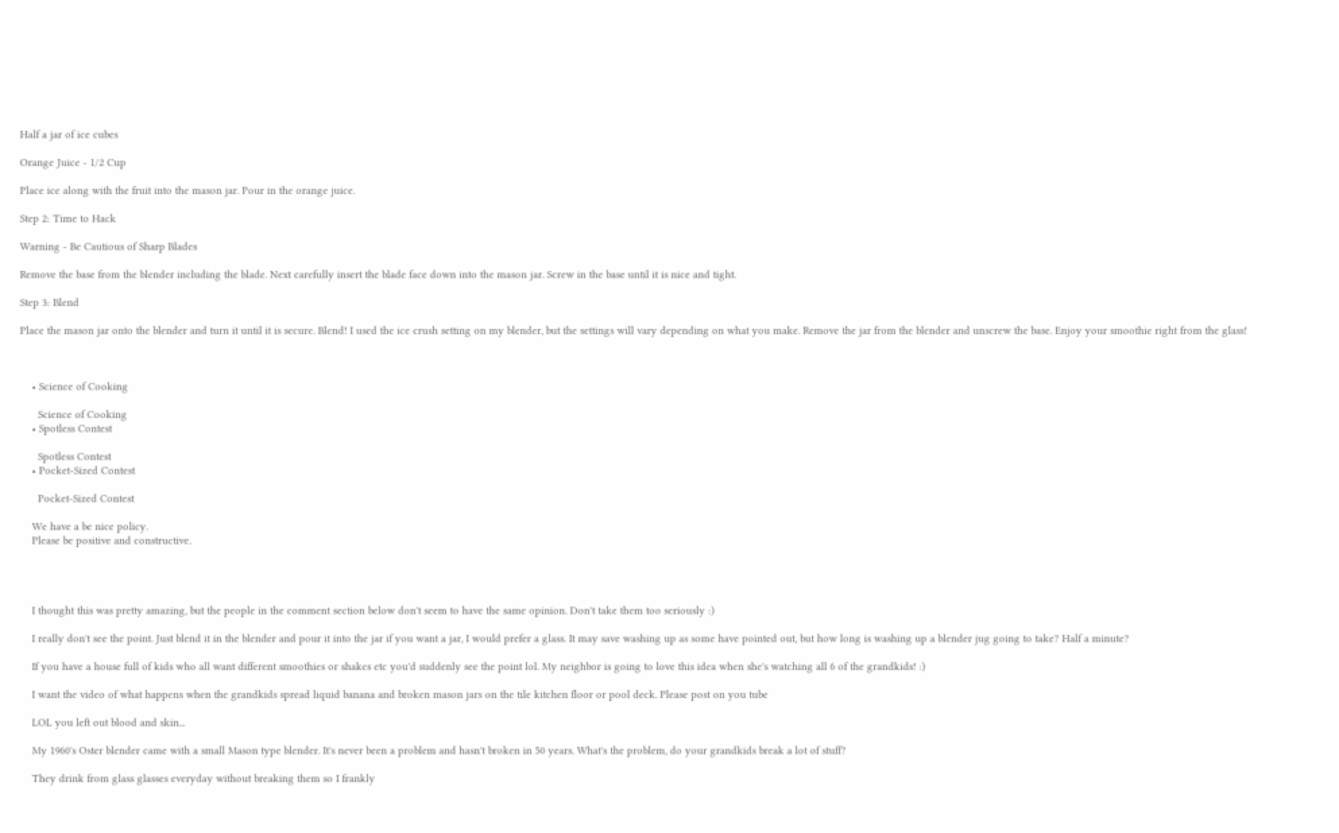Half a jar of ice cubes

Orange Juice - 1/2 Cup

Place ice along with the fruit into the mason jar. Pour in the orange juice.

Step 2: Time to Hack

Warning - Be Cautious of Sharp Blades

Remove the base from the blender including the blade. Next carefully insert the blade face down into the mason jar. Screw in the base until it is nice and tight.

Step 3: Blend

Place the mason jar onto the blender and turn it until it is secure. Blend! I used the ice crush setting on my blender, but the settings will vary depending on what you make. Remove the jar from the blender and unscrew the base. Enjoy your smoothie right from the glass!



    • Science of Cooking

      Science of Cooking
    • Spotless Contest

      Spotless Contest
    • Pocket-Sized Contest

      Pocket-Sized Contest

    We have a be nice policy.
    Please be positive and constructive.




    I thought this was pretty amazing, but the people in the comment section below don't seem to have the same opinion. Don't take them too seriously :)

    I really don't see the point. Just blend it in the blender and pour it into the jar if you want a jar, I would prefer a glass. It may save washing up as some have pointed out, but how long is washing up a blender jug going to take? Half a minute?

    If you have a house full of kids who all want different smoothies or shakes etc you'd suddenly see the point lol. My neighbor is going to love this idea when she's watching all 6 of the grandkids! :)

    I want the video of what happens when the grandkids spread liquid banana and broken mason jars on the tile kitchen floor or pool deck. Please post on you tube

    LOL you left out blood and skin...

    My 1960's Oster blender came with a small Mason type blender. It's never been a problem and hasn't broken in 50 years. What's the problem, do your grandkids break a lot of stuff?

    They drink from glass glasses everyday without breaking them so I frankly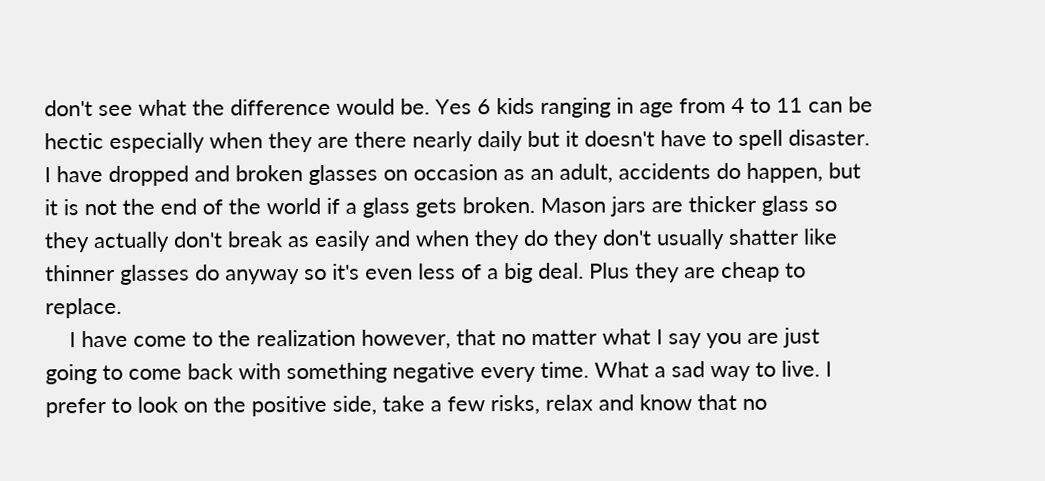don't see what the difference would be. Yes 6 kids ranging in age from 4 to 11 can be hectic especially when they are there nearly daily but it doesn't have to spell disaster. I have dropped and broken glasses on occasion as an adult, accidents do happen, but it is not the end of the world if a glass gets broken. Mason jars are thicker glass so they actually don't break as easily and when they do they don't usually shatter like thinner glasses do anyway so it's even less of a big deal. Plus they are cheap to replace.
    I have come to the realization however, that no matter what I say you are just going to come back with something negative every time. What a sad way to live. I prefer to look on the positive side, take a few risks, relax and know that no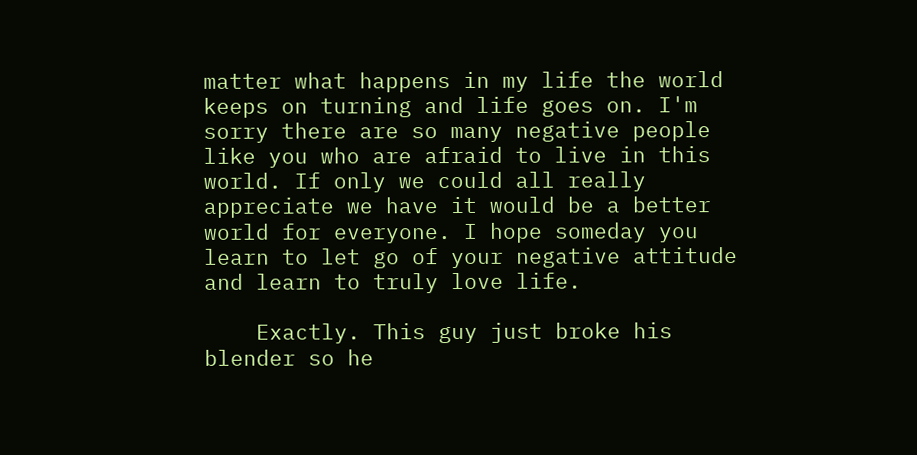matter what happens in my life the world keeps on turning and life goes on. I'm sorry there are so many negative people like you who are afraid to live in this world. If only we could all really appreciate we have it would be a better world for everyone. I hope someday you learn to let go of your negative attitude and learn to truly love life.

    Exactly. This guy just broke his blender so he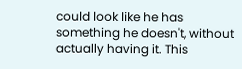could look like he has something he doesn't, without actually having it. This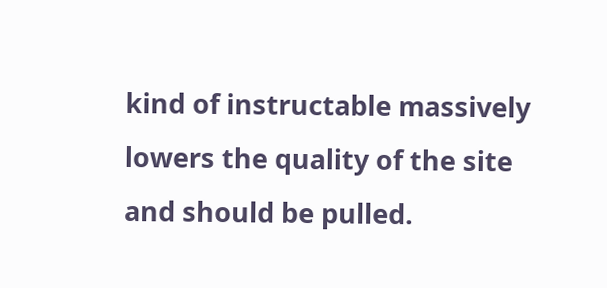kind of instructable massively lowers the quality of the site and should be pulled.